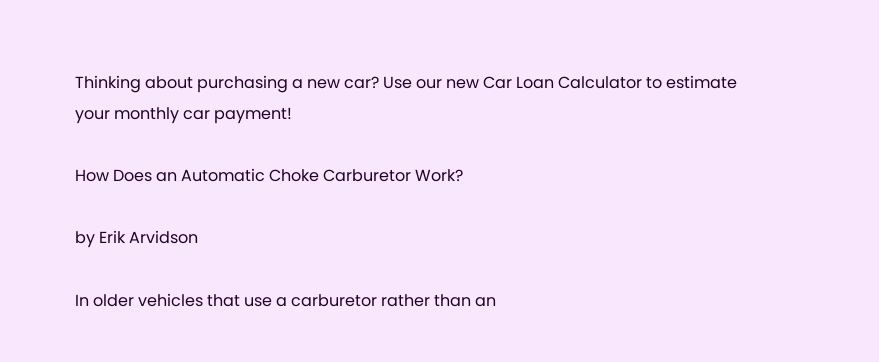Thinking about purchasing a new car? Use our new Car Loan Calculator to estimate your monthly car payment!

How Does an Automatic Choke Carburetor Work?

by Erik Arvidson

In older vehicles that use a carburetor rather than an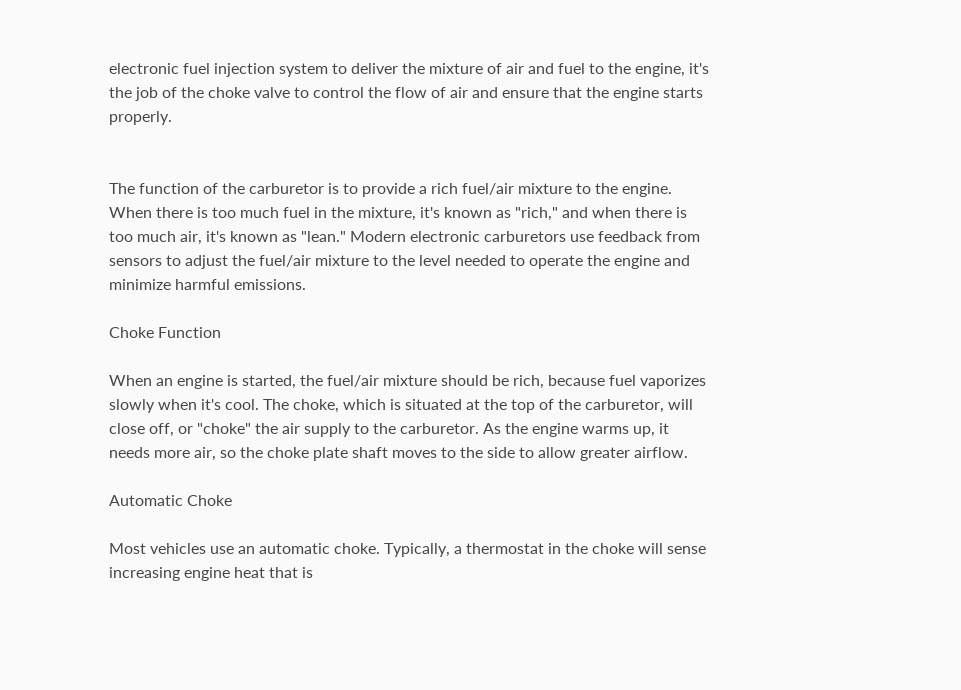electronic fuel injection system to deliver the mixture of air and fuel to the engine, it's the job of the choke valve to control the flow of air and ensure that the engine starts properly.


The function of the carburetor is to provide a rich fuel/air mixture to the engine. When there is too much fuel in the mixture, it's known as "rich," and when there is too much air, it's known as "lean." Modern electronic carburetors use feedback from sensors to adjust the fuel/air mixture to the level needed to operate the engine and minimize harmful emissions.

Choke Function

When an engine is started, the fuel/air mixture should be rich, because fuel vaporizes slowly when it's cool. The choke, which is situated at the top of the carburetor, will close off, or "choke" the air supply to the carburetor. As the engine warms up, it needs more air, so the choke plate shaft moves to the side to allow greater airflow.

Automatic Choke

Most vehicles use an automatic choke. Typically, a thermostat in the choke will sense increasing engine heat that is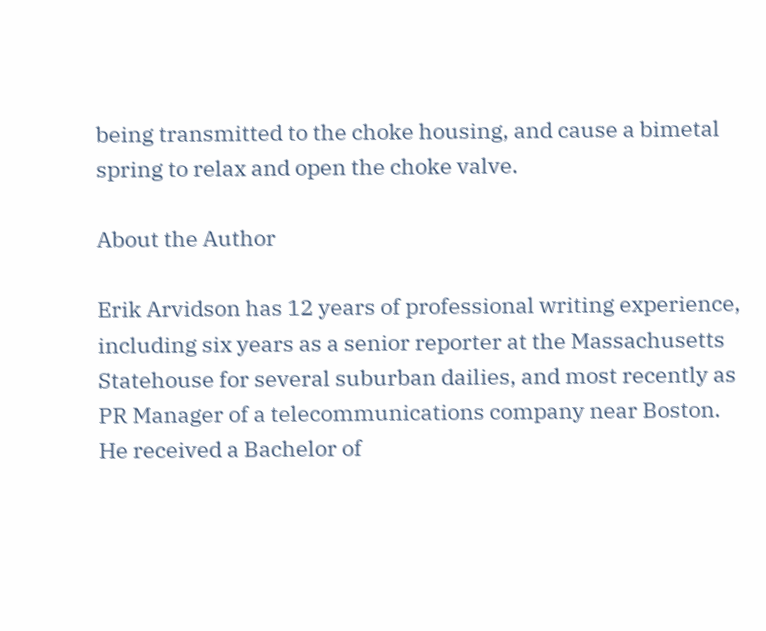being transmitted to the choke housing, and cause a bimetal spring to relax and open the choke valve.

About the Author

Erik Arvidson has 12 years of professional writing experience, including six years as a senior reporter at the Massachusetts Statehouse for several suburban dailies, and most recently as PR Manager of a telecommunications company near Boston. He received a Bachelor of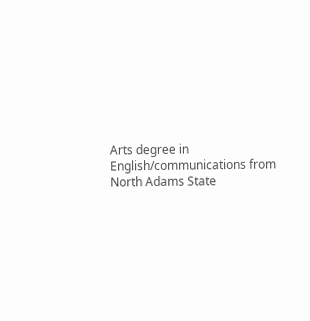Arts degree in English/communications from North Adams State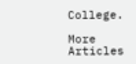College.

More Articles